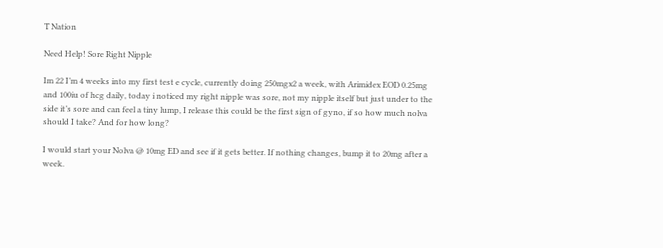T Nation

Need Help! Sore Right Nipple

Im 22 I’m 4 weeks into my first test e cycle, currently doing 250mgx2 a week, with Arimidex EOD 0.25mg and 100iu of hcg daily, today i noticed my right nipple was sore, not my nipple itself but just under to the side it’s sore and can feel a tiny lump, I release this could be the first sign of gyno, if so how much nolva should I take? And for how long?

I would start your Nolva @ 10mg ED and see if it gets better. If nothing changes, bump it to 20mg after a week.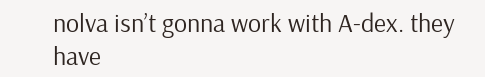nolva isn’t gonna work with A-dex. they have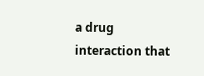a drug interaction that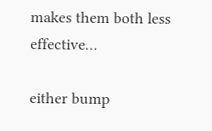makes them both less effective…

either bump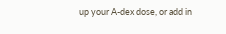up your A-dex dose, or add in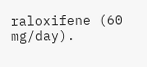raloxifene (60 mg/day).